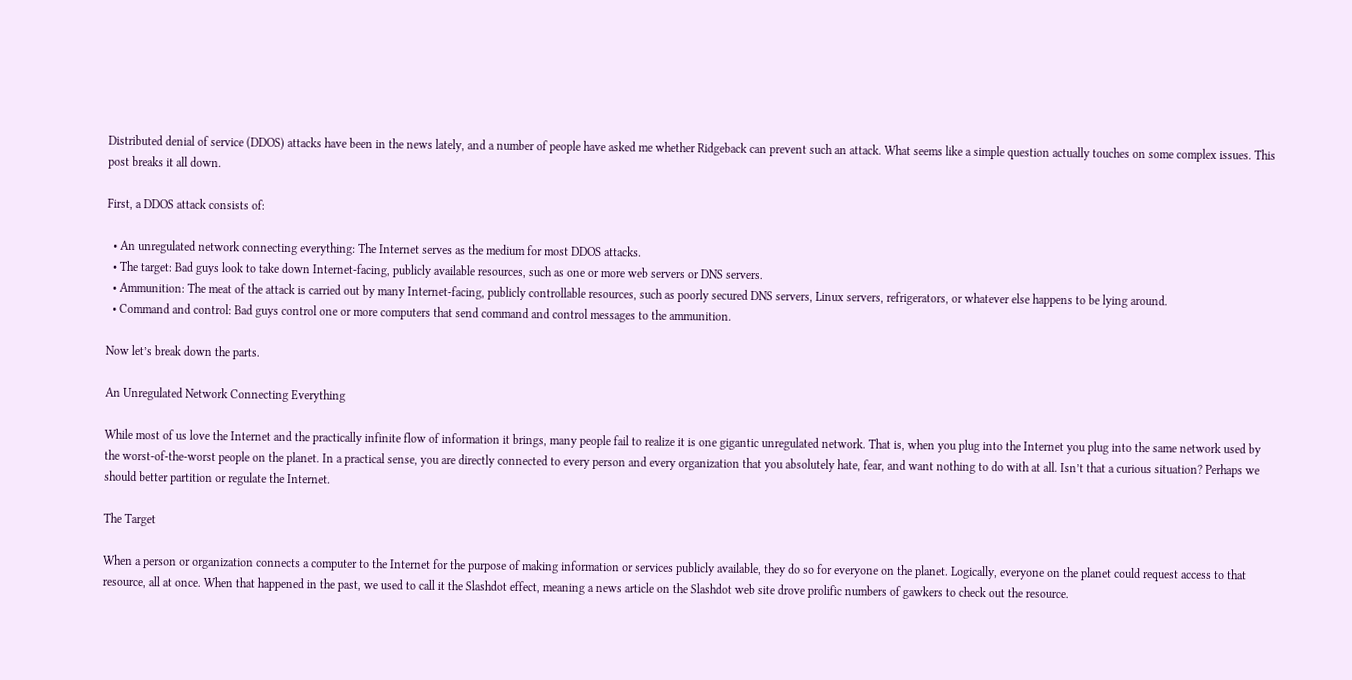Distributed denial of service (DDOS) attacks have been in the news lately, and a number of people have asked me whether Ridgeback can prevent such an attack. What seems like a simple question actually touches on some complex issues. This post breaks it all down.

First, a DDOS attack consists of:

  • An unregulated network connecting everything: The Internet serves as the medium for most DDOS attacks.
  • The target: Bad guys look to take down Internet-facing, publicly available resources, such as one or more web servers or DNS servers.
  • Ammunition: The meat of the attack is carried out by many Internet-facing, publicly controllable resources, such as poorly secured DNS servers, Linux servers, refrigerators, or whatever else happens to be lying around.
  • Command and control: Bad guys control one or more computers that send command and control messages to the ammunition.

Now let’s break down the parts.

An Unregulated Network Connecting Everything

While most of us love the Internet and the practically infinite flow of information it brings, many people fail to realize it is one gigantic unregulated network. That is, when you plug into the Internet you plug into the same network used by the worst-of-the-worst people on the planet. In a practical sense, you are directly connected to every person and every organization that you absolutely hate, fear, and want nothing to do with at all. Isn’t that a curious situation? Perhaps we should better partition or regulate the Internet.

The Target

When a person or organization connects a computer to the Internet for the purpose of making information or services publicly available, they do so for everyone on the planet. Logically, everyone on the planet could request access to that resource, all at once. When that happened in the past, we used to call it the Slashdot effect, meaning a news article on the Slashdot web site drove prolific numbers of gawkers to check out the resource.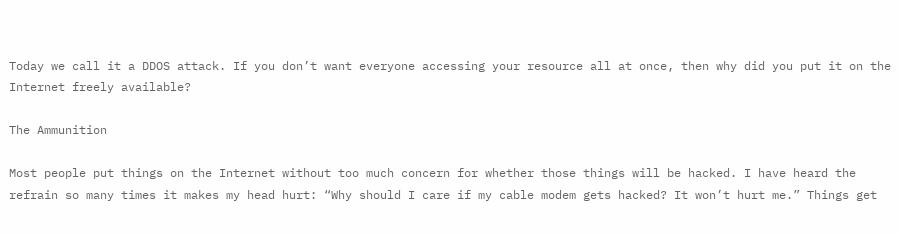Today we call it a DDOS attack. If you don’t want everyone accessing your resource all at once, then why did you put it on the Internet freely available?

The Ammunition

Most people put things on the Internet without too much concern for whether those things will be hacked. I have heard the refrain so many times it makes my head hurt: “Why should I care if my cable modem gets hacked? It won’t hurt me.” Things get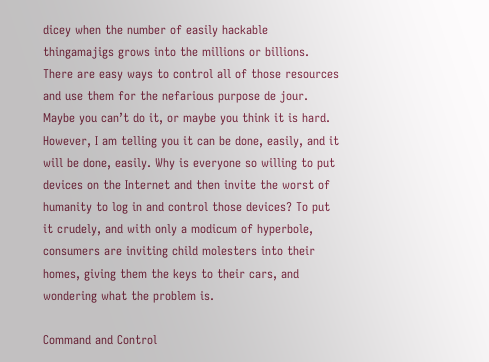dicey when the number of easily hackable thingamajigs grows into the millions or billions. There are easy ways to control all of those resources and use them for the nefarious purpose de jour. Maybe you can’t do it, or maybe you think it is hard. However, I am telling you it can be done, easily, and it will be done, easily. Why is everyone so willing to put devices on the Internet and then invite the worst of humanity to log in and control those devices? To put it crudely, and with only a modicum of hyperbole, consumers are inviting child molesters into their homes, giving them the keys to their cars, and wondering what the problem is.

Command and Control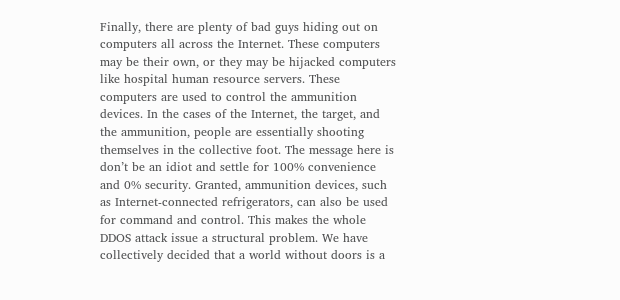Finally, there are plenty of bad guys hiding out on computers all across the Internet. These computers may be their own, or they may be hijacked computers like hospital human resource servers. These computers are used to control the ammunition devices. In the cases of the Internet, the target, and the ammunition, people are essentially shooting themselves in the collective foot. The message here is don’t be an idiot and settle for 100% convenience and 0% security. Granted, ammunition devices, such as Internet-connected refrigerators, can also be used for command and control. This makes the whole DDOS attack issue a structural problem. We have collectively decided that a world without doors is a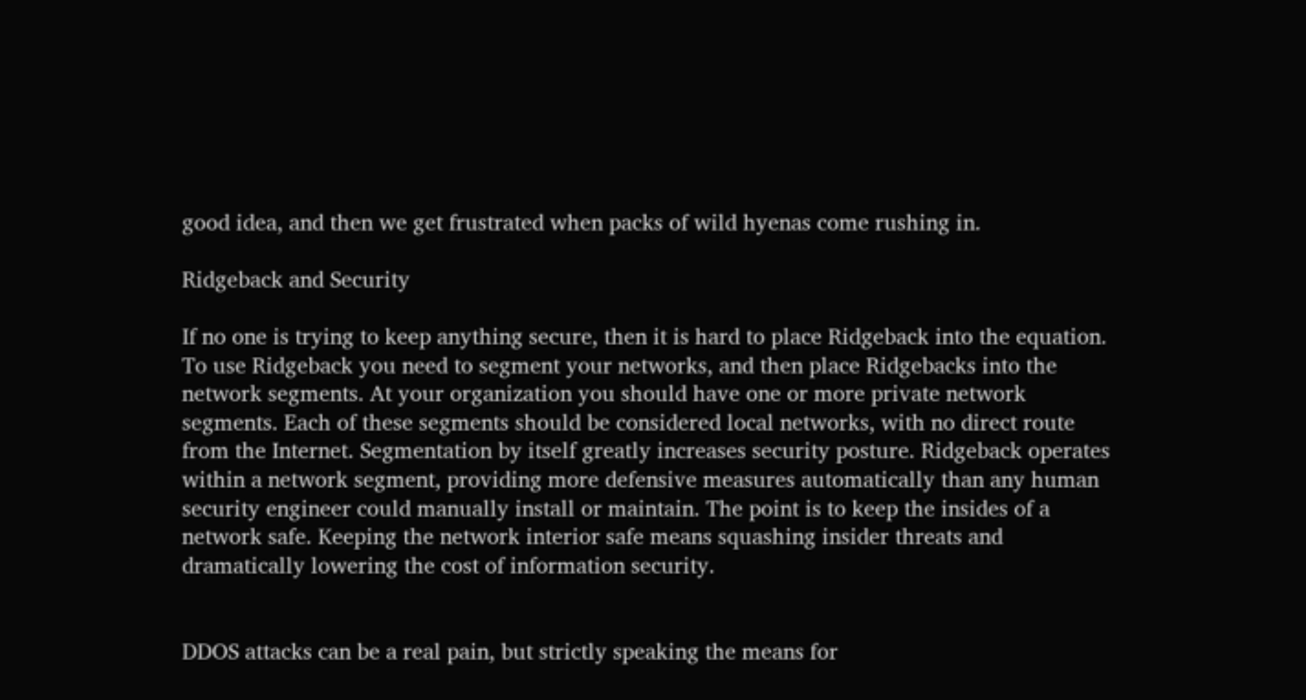good idea, and then we get frustrated when packs of wild hyenas come rushing in.

Ridgeback and Security

If no one is trying to keep anything secure, then it is hard to place Ridgeback into the equation. To use Ridgeback you need to segment your networks, and then place Ridgebacks into the network segments. At your organization you should have one or more private network segments. Each of these segments should be considered local networks, with no direct route from the Internet. Segmentation by itself greatly increases security posture. Ridgeback operates within a network segment, providing more defensive measures automatically than any human security engineer could manually install or maintain. The point is to keep the insides of a network safe. Keeping the network interior safe means squashing insider threats and dramatically lowering the cost of information security.


DDOS attacks can be a real pain, but strictly speaking the means for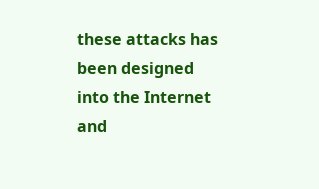these attacks has been designed into the Internet and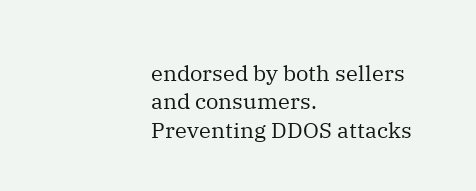endorsed by both sellers and consumers. Preventing DDOS attacks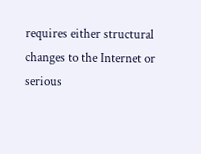requires either structural changes to the Internet or serious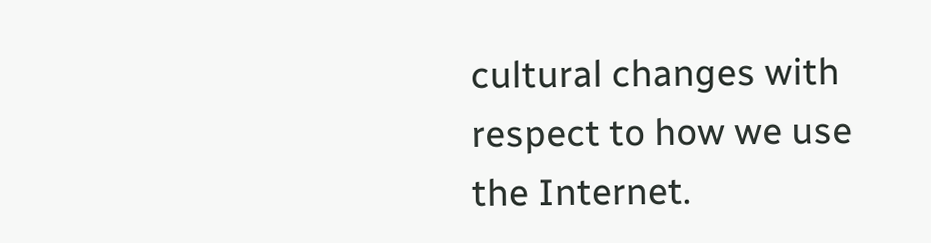cultural changes with respect to how we use the Internet.